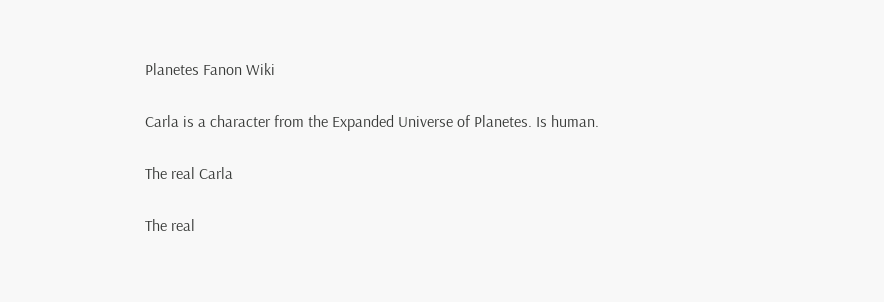Planetes Fanon Wiki

Carla is a character from the Expanded Universe of Planetes. Is human.

The real Carla

The real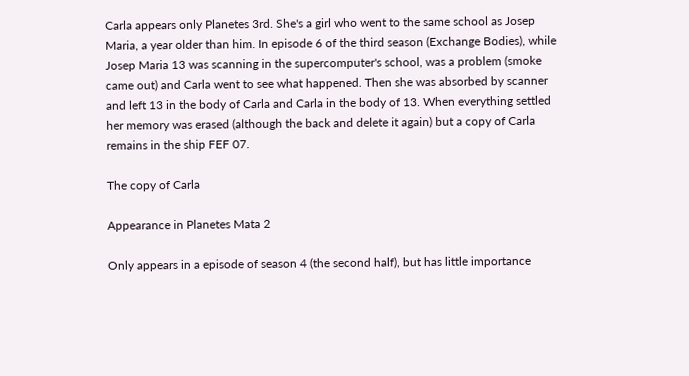Carla appears only Planetes 3rd. She's a girl who went to the same school as Josep Maria, a year older than him. In episode 6 of the third season (Exchange Bodies), while Josep Maria 13 was scanning in the supercomputer's school, was a problem (smoke came out) and Carla went to see what happened. Then she was absorbed by scanner and left 13 in the body of Carla and Carla in the body of 13. When everything settled her memory was erased (although the back and delete it again) but a copy of Carla remains in the ship FEF 07.

The copy of Carla

Appearance in Planetes Mata 2

Only appears in a episode of season 4 (the second half), but has little importance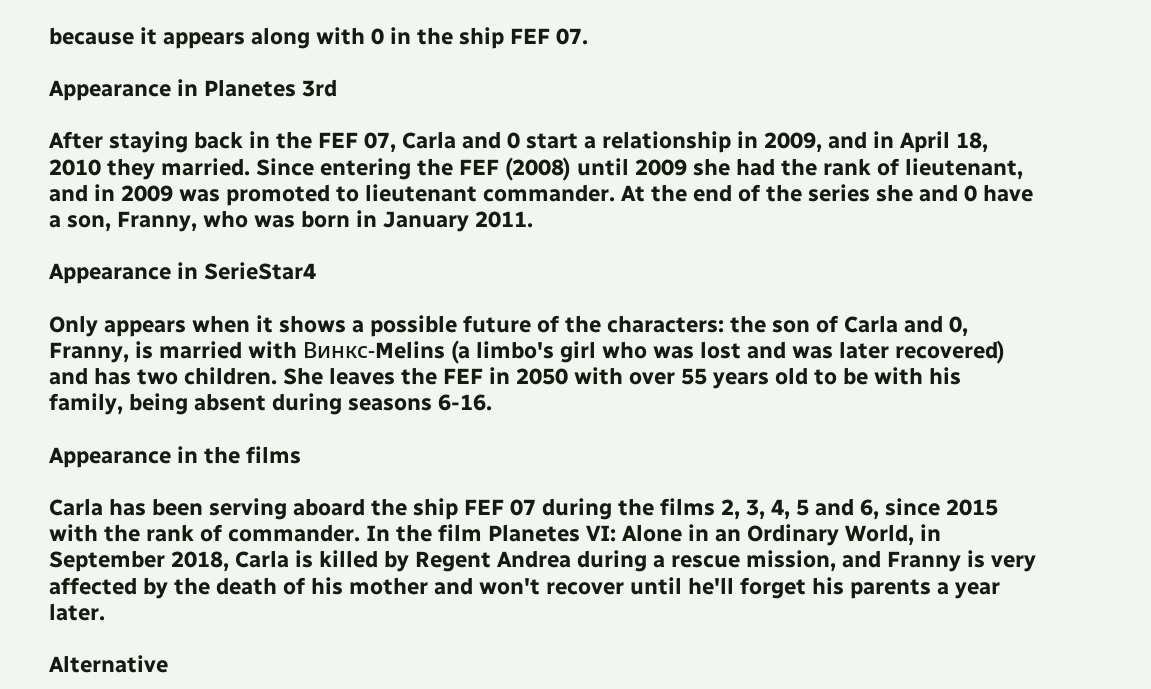because it appears along with 0 in the ship FEF 07.

Appearance in Planetes 3rd

After staying back in the FEF 07, Carla and 0 start a relationship in 2009, and in April 18, 2010 they married. Since entering the FEF (2008) until 2009 she had the rank of lieutenant, and in 2009 was promoted to lieutenant commander. At the end of the series she and 0 have a son, Franny, who was born in January 2011.

Appearance in SerieStar4

Only appears when it shows a possible future of the characters: the son of Carla and 0, Franny, is married with Винкс-Melins (a limbo's girl who was lost and was later recovered) and has two children. She leaves the FEF in 2050 with over 55 years old to be with his family, being absent during seasons 6-16.

Appearance in the films

Carla has been serving aboard the ship FEF 07 during the films 2, 3, 4, 5 and 6, since 2015 with the rank of commander. In the film Planetes VI: Alone in an Ordinary World, in September 2018, Carla is killed by Regent Andrea during a rescue mission, and Franny is very affected by the death of his mother and won't recover until he'll forget his parents a year later.

Alternative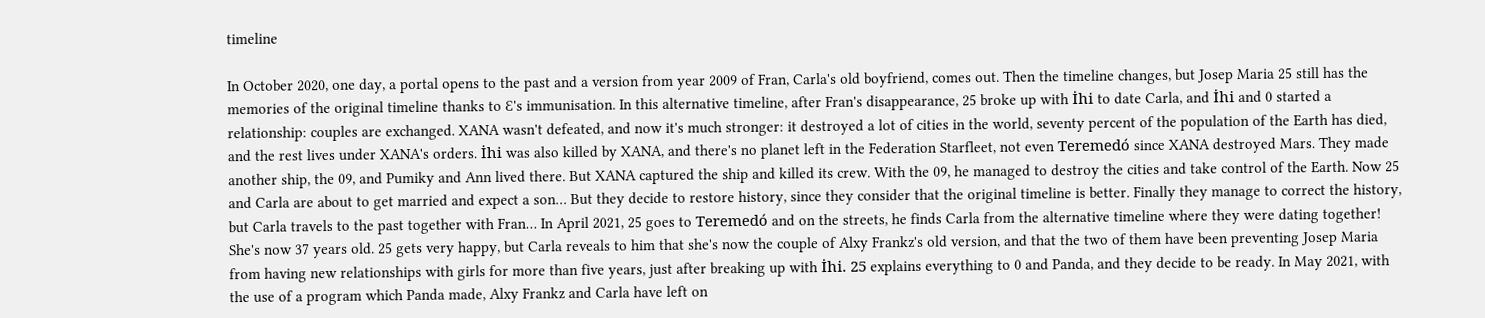timeline

In October 2020, one day, a portal opens to the past and a version from year 2009 of Fran, Carla's old boyfriend, comes out. Then the timeline changes, but Josep Maria 25 still has the memories of the original timeline thanks to Ɛ's immunisation. In this alternative timeline, after Fran's disappearance, 25 broke up with İhi to date Carla, and İhi and 0 started a relationship: couples are exchanged. XANA wasn't defeated, and now it's much stronger: it destroyed a lot of cities in the world, seventy percent of the population of the Earth has died, and the rest lives under XANA's orders. İhi was also killed by XANA, and there's no planet left in the Federation Starfleet, not even Teremedó since XANA destroyed Mars. They made another ship, the 09, and Pumiky and Ann lived there. But XANA captured the ship and killed its crew. With the 09, he managed to destroy the cities and take control of the Earth. Now 25 and Carla are about to get married and expect a son… But they decide to restore history, since they consider that the original timeline is better. Finally they manage to correct the history, but Carla travels to the past together with Fran… In April 2021, 25 goes to Teremedó and on the streets, he finds Carla from the alternative timeline where they were dating together! She's now 37 years old. 25 gets very happy, but Carla reveals to him that she's now the couple of Alxy Frankz's old version, and that the two of them have been preventing Josep Maria from having new relationships with girls for more than five years, just after breaking up with İhi. 25 explains everything to 0 and Panda, and they decide to be ready. In May 2021, with the use of a program which Panda made, Alxy Frankz and Carla have left on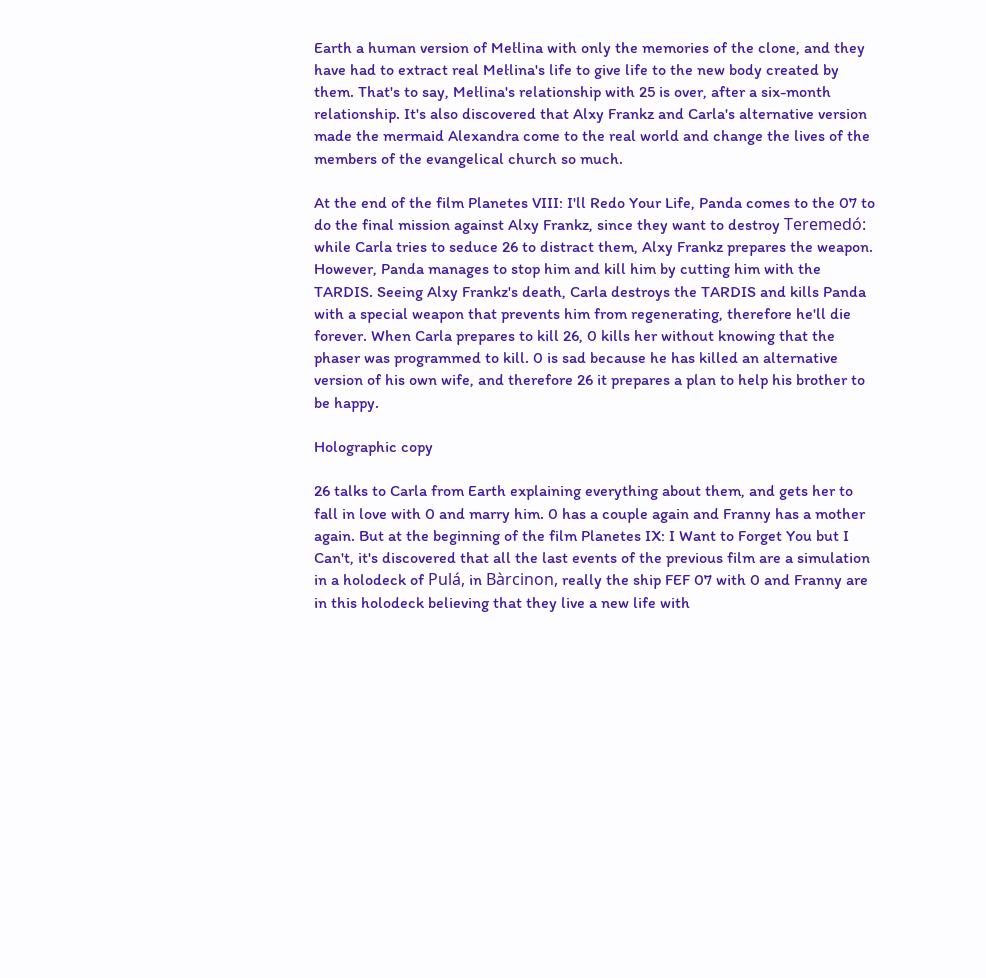Earth a human version of Meŀlina with only the memories of the clone, and they have had to extract real Meŀlina's life to give life to the new body created by them. That's to say, Meŀlina's relationship with 25 is over, after a six-month relationship. It's also discovered that Alxy Frankz and Carla's alternative version made the mermaid Alexandra come to the real world and change the lives of the members of the evangelical church so much.

At the end of the film Planetes VIII: I'll Redo Your Life, Panda comes to the 07 to do the final mission against Alxy Frankz, since they want to destroy Teremedó: while Carla tries to seduce 26 to distract them, Alxy Frankz prepares the weapon. However, Panda manages to stop him and kill him by cutting him with the TARDIS. Seeing Alxy Frankz's death, Carla destroys the TARDIS and kills Panda with a special weapon that prevents him from regenerating, therefore he'll die forever. When Carla prepares to kill 26, 0 kills her without knowing that the phaser was programmed to kill. 0 is sad because he has killed an alternative version of his own wife, and therefore 26 it prepares a plan to help his brother to be happy.

Holographic copy

26 talks to Carla from Earth explaining everything about them, and gets her to fall in love with 0 and marry him. 0 has a couple again and Franny has a mother again. But at the beginning of the film Planetes IX: I Want to Forget You but I Can't, it's discovered that all the last events of the previous film are a simulation in a holodeck of Pulá, in Bàrcinon, really the ship FEF 07 with 0 and Franny are in this holodeck believing that they live a new life with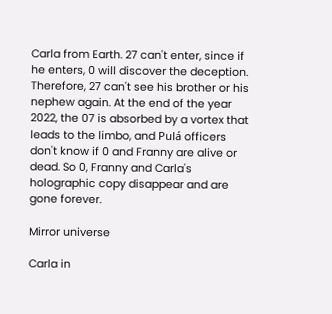Carla from Earth. 27 can't enter, since if he enters, 0 will discover the deception. Therefore, 27 can't see his brother or his nephew again. At the end of the year 2022, the 07 is absorbed by a vortex that leads to the limbo, and Pulá officers don't know if 0 and Franny are alive or dead. So 0, Franny and Carla's holographic copy disappear and are gone forever.

Mirror universe

Carla in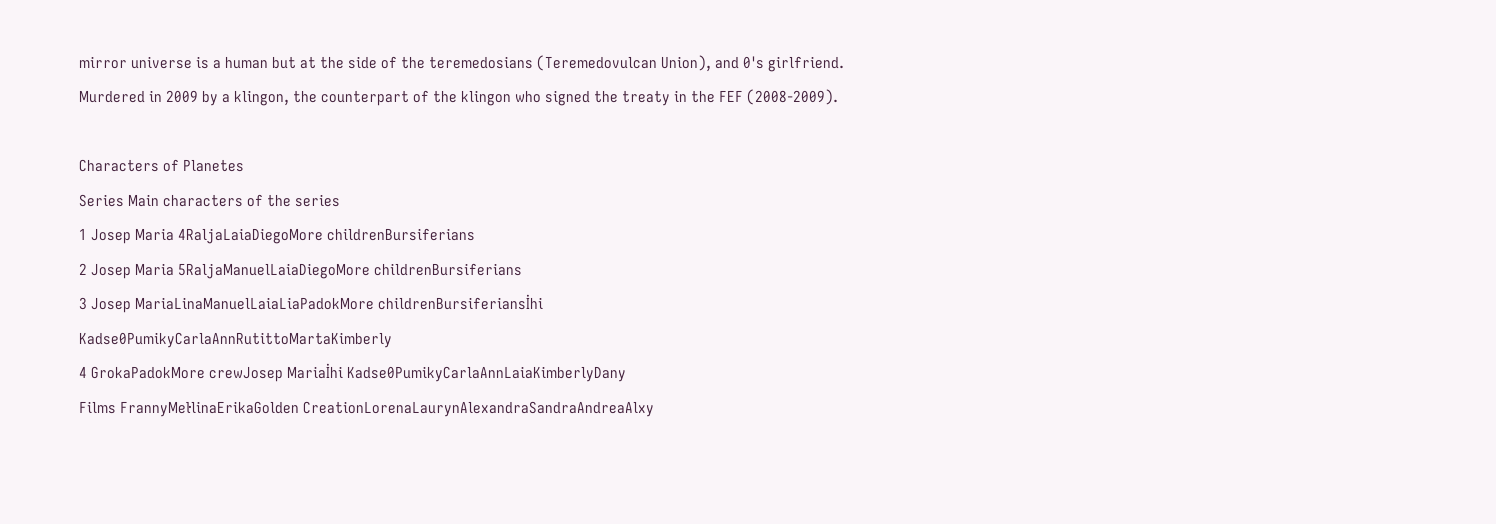mirror universe is a human but at the side of the teremedosians (Teremedovulcan Union), and 0's girlfriend. Murdered in 2009 by a klingon, the counterpart of the klingon who signed the treaty in the FEF (2008-2009).

Characters of Planetes
Series Main characters of the series
1 Josep Maria 4RaljaLaiaDiegoMore childrenBursiferians
2 Josep Maria 5RaljaManuelLaiaDiegoMore childrenBursiferians
3 Josep MariaLinaManuelLaiaLiaPadokMore childrenBursiferiansİhi Kadse0PumikyCarlaAnnRutittoMartaKimberly
4 GrokaPadokMore crewJosep Mariaİhi Kadse0PumikyCarlaAnnLaiaKimberlyDany
Films FrannyMeŀlinaErikaGolden CreationLorenaLaurynAlexandraSandraAndreaAlxy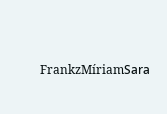FrankzMíriamЅаrа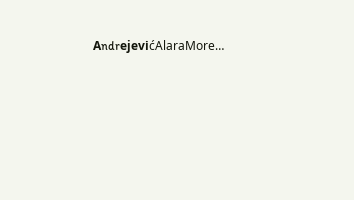АndrејеvіćAlaraMore…